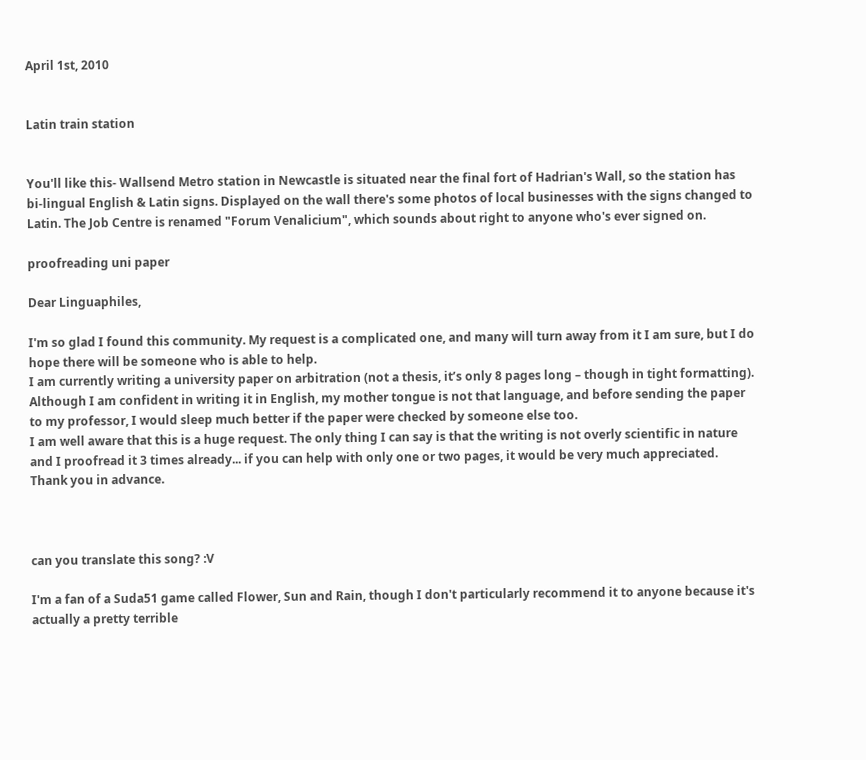April 1st, 2010


Latin train station


You'll like this- Wallsend Metro station in Newcastle is situated near the final fort of Hadrian's Wall, so the station has bi-lingual English & Latin signs. Displayed on the wall there's some photos of local businesses with the signs changed to Latin. The Job Centre is renamed "Forum Venalicium", which sounds about right to anyone who's ever signed on.

proofreading uni paper

Dear Linguaphiles,

I'm so glad I found this community. My request is a complicated one, and many will turn away from it I am sure, but I do hope there will be someone who is able to help.
I am currently writing a university paper on arbitration (not a thesis, it’s only 8 pages long – though in tight formatting). Although I am confident in writing it in English, my mother tongue is not that language, and before sending the paper to my professor, I would sleep much better if the paper were checked by someone else too.
I am well aware that this is a huge request. The only thing I can say is that the writing is not overly scientific in nature and I proofread it 3 times already... if you can help with only one or two pages, it would be very much appreciated.
Thank you in advance.



can you translate this song? :V

I'm a fan of a Suda51 game called Flower, Sun and Rain, though I don't particularly recommend it to anyone because it's actually a pretty terrible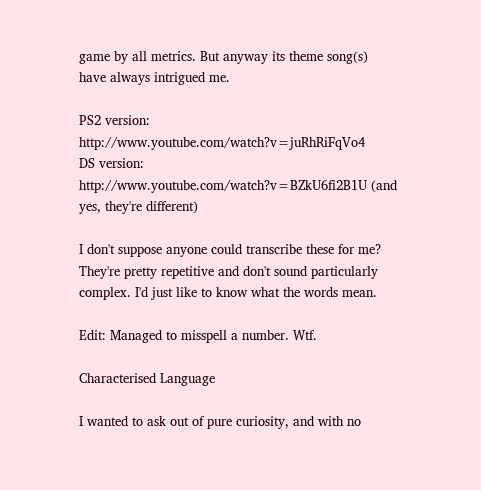game by all metrics. But anyway its theme song(s) have always intrigued me.

PS2 version: http://www.youtube.com/watch?v=juRhRiFqVo4
DS version: http://www.youtube.com/watch?v=BZkU6fi2B1U (and yes, they're different)

I don't suppose anyone could transcribe these for me? They're pretty repetitive and don't sound particularly complex. I'd just like to know what the words mean.

Edit: Managed to misspell a number. Wtf.

Characterised Language

I wanted to ask out of pure curiosity, and with no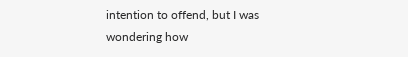intention to offend, but I was wondering how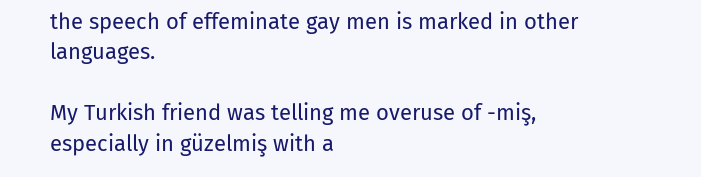the speech of effeminate gay men is marked in other languages.

My Turkish friend was telling me overuse of -miş, especially in güzelmiş with a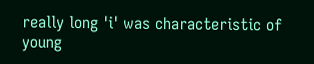really long 'i' was characteristic of young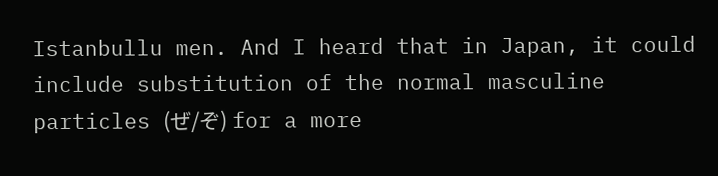Istanbullu men. And I heard that in Japan, it could include substitution of the normal masculine particles (ぜ/ぞ) for a more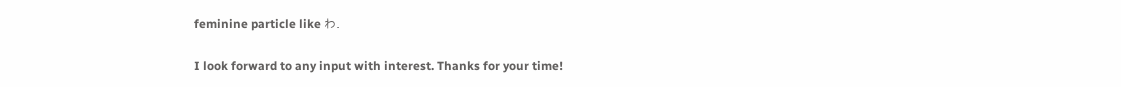feminine particle like わ.

I look forward to any input with interest. Thanks for your time!